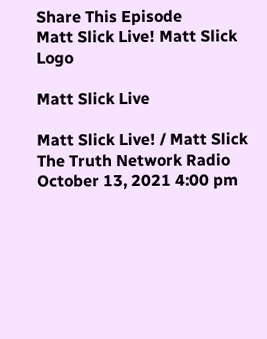Share This Episode
Matt Slick Live! Matt Slick Logo

Matt Slick Live

Matt Slick Live! / Matt Slick
The Truth Network Radio
October 13, 2021 4:00 pm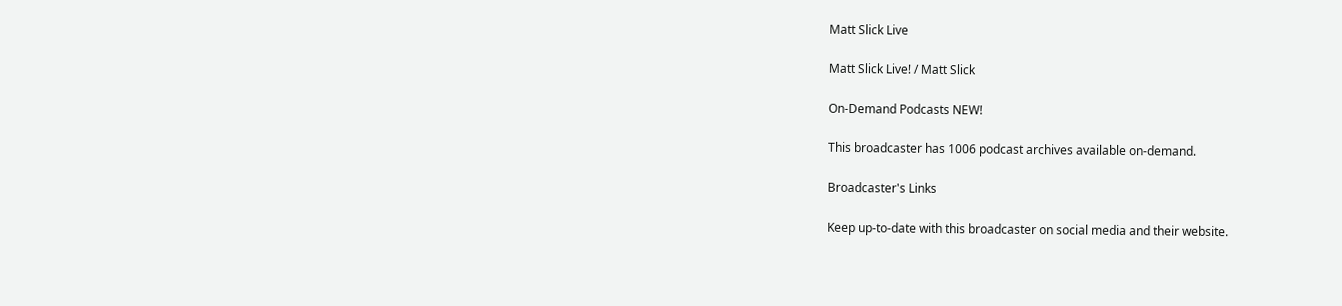Matt Slick Live

Matt Slick Live! / Matt Slick

On-Demand Podcasts NEW!

This broadcaster has 1006 podcast archives available on-demand.

Broadcaster's Links

Keep up-to-date with this broadcaster on social media and their website.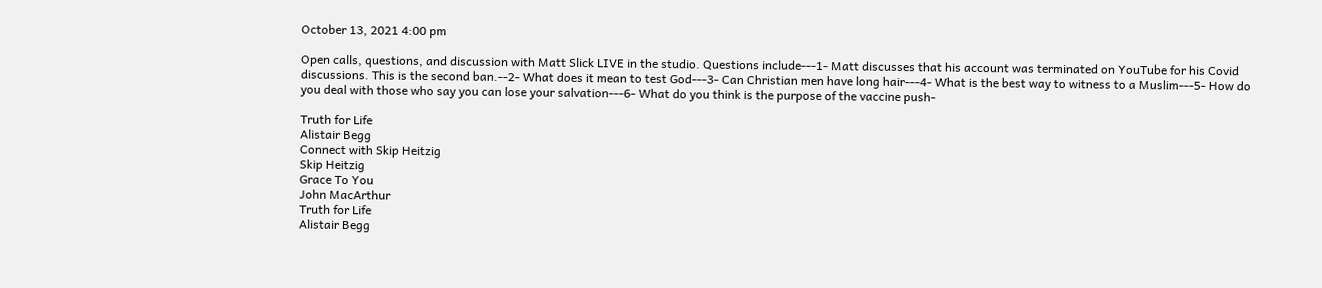October 13, 2021 4:00 pm

Open calls, questions, and discussion with Matt Slick LIVE in the studio. Questions include---1- Matt discusses that his account was terminated on YouTube for his Covid discussions. This is the second ban.--2- What does it mean to test God---3- Can Christian men have long hair---4- What is the best way to witness to a Muslim---5- How do you deal with those who say you can lose your salvation---6- What do you think is the purpose of the vaccine push-

Truth for Life
Alistair Begg
Connect with Skip Heitzig
Skip Heitzig
Grace To You
John MacArthur
Truth for Life
Alistair Begg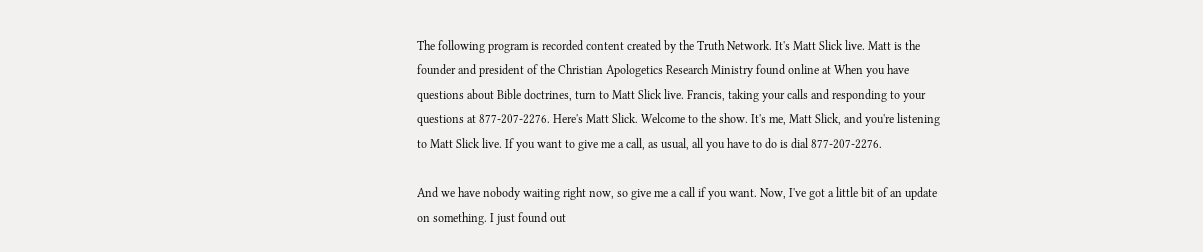The following program is recorded content created by the Truth Network. It's Matt Slick live. Matt is the founder and president of the Christian Apologetics Research Ministry found online at When you have questions about Bible doctrines, turn to Matt Slick live. Francis, taking your calls and responding to your questions at 877-207-2276. Here's Matt Slick. Welcome to the show. It's me, Matt Slick, and you're listening to Matt Slick live. If you want to give me a call, as usual, all you have to do is dial 877-207-2276.

And we have nobody waiting right now, so give me a call if you want. Now, I've got a little bit of an update on something. I just found out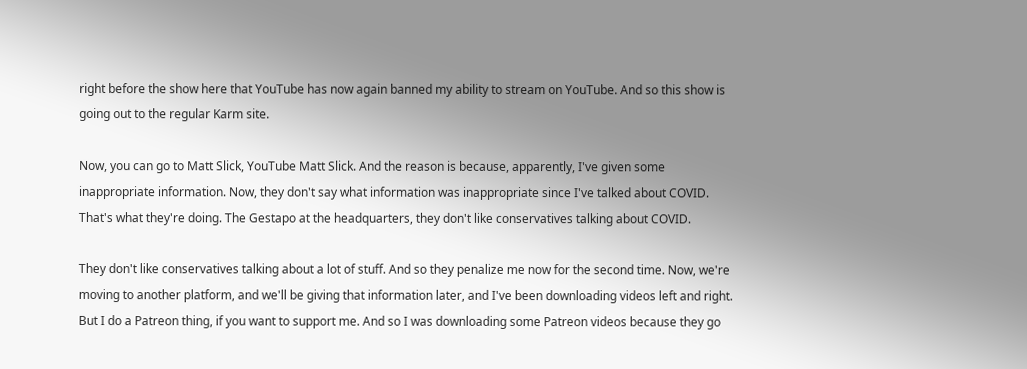right before the show here that YouTube has now again banned my ability to stream on YouTube. And so this show is going out to the regular Karm site.

Now, you can go to Matt Slick, YouTube Matt Slick. And the reason is because, apparently, I've given some inappropriate information. Now, they don't say what information was inappropriate since I've talked about COVID. That's what they're doing. The Gestapo at the headquarters, they don't like conservatives talking about COVID.

They don't like conservatives talking about a lot of stuff. And so they penalize me now for the second time. Now, we're moving to another platform, and we'll be giving that information later, and I've been downloading videos left and right. But I do a Patreon thing, if you want to support me. And so I was downloading some Patreon videos because they go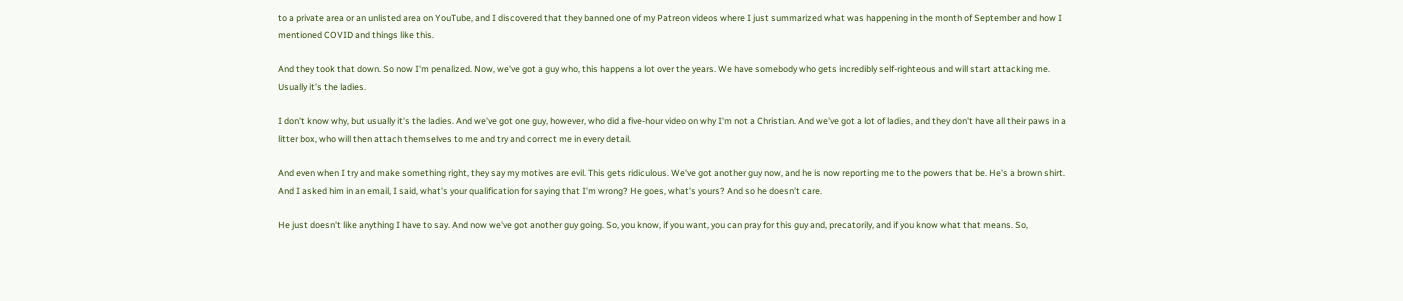to a private area or an unlisted area on YouTube, and I discovered that they banned one of my Patreon videos where I just summarized what was happening in the month of September and how I mentioned COVID and things like this.

And they took that down. So now I'm penalized. Now, we've got a guy who, this happens a lot over the years. We have somebody who gets incredibly self-righteous and will start attacking me. Usually it's the ladies.

I don't know why, but usually it's the ladies. And we've got one guy, however, who did a five-hour video on why I'm not a Christian. And we've got a lot of ladies, and they don't have all their paws in a litter box, who will then attach themselves to me and try and correct me in every detail.

And even when I try and make something right, they say my motives are evil. This gets ridiculous. We've got another guy now, and he is now reporting me to the powers that be. He's a brown shirt. And I asked him in an email, I said, what's your qualification for saying that I'm wrong? He goes, what's yours? And so he doesn't care.

He just doesn't like anything I have to say. And now we've got another guy going. So, you know, if you want, you can pray for this guy and, precatorily, and if you know what that means. So,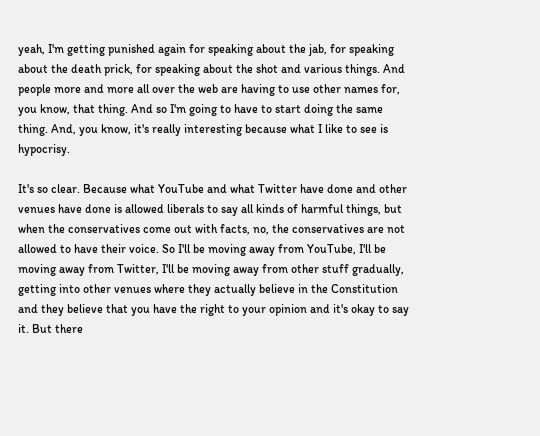yeah, I'm getting punished again for speaking about the jab, for speaking about the death prick, for speaking about the shot and various things. And people more and more all over the web are having to use other names for, you know, that thing. And so I'm going to have to start doing the same thing. And, you know, it's really interesting because what I like to see is hypocrisy.

It's so clear. Because what YouTube and what Twitter have done and other venues have done is allowed liberals to say all kinds of harmful things, but when the conservatives come out with facts, no, the conservatives are not allowed to have their voice. So I'll be moving away from YouTube, I'll be moving away from Twitter, I'll be moving away from other stuff gradually, getting into other venues where they actually believe in the Constitution and they believe that you have the right to your opinion and it's okay to say it. But there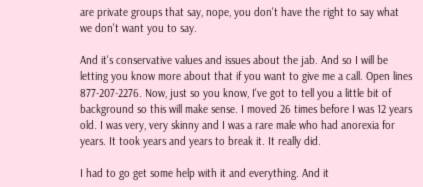are private groups that say, nope, you don't have the right to say what we don't want you to say.

And it's conservative values and issues about the jab. And so I will be letting you know more about that if you want to give me a call. Open lines 877-207-2276. Now, just so you know, I've got to tell you a little bit of background so this will make sense. I moved 26 times before I was 12 years old. I was very, very skinny and I was a rare male who had anorexia for years. It took years and years to break it. It really did.

I had to go get some help with it and everything. And it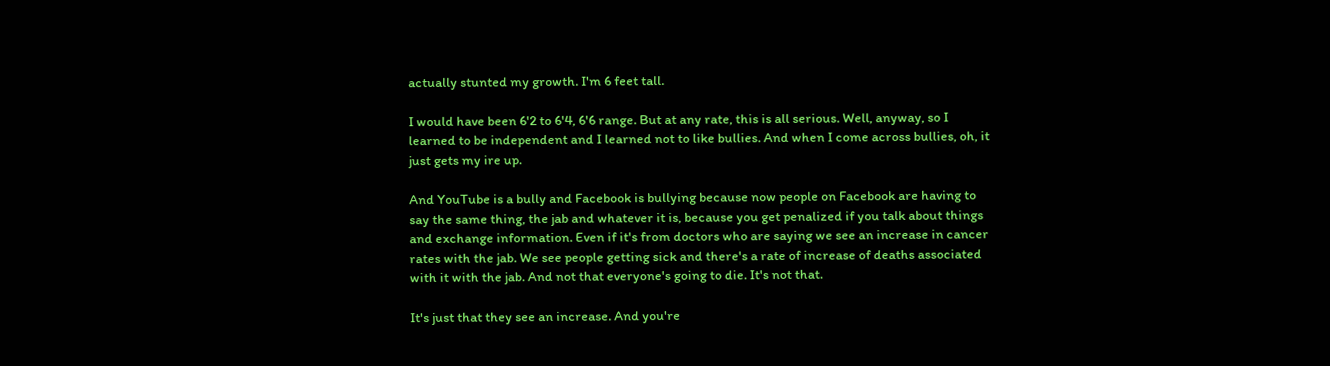actually stunted my growth. I'm 6 feet tall.

I would have been 6'2 to 6'4, 6'6 range. But at any rate, this is all serious. Well, anyway, so I learned to be independent and I learned not to like bullies. And when I come across bullies, oh, it just gets my ire up.

And YouTube is a bully and Facebook is bullying because now people on Facebook are having to say the same thing, the jab and whatever it is, because you get penalized if you talk about things and exchange information. Even if it's from doctors who are saying we see an increase in cancer rates with the jab. We see people getting sick and there's a rate of increase of deaths associated with it with the jab. And not that everyone's going to die. It's not that.

It's just that they see an increase. And you're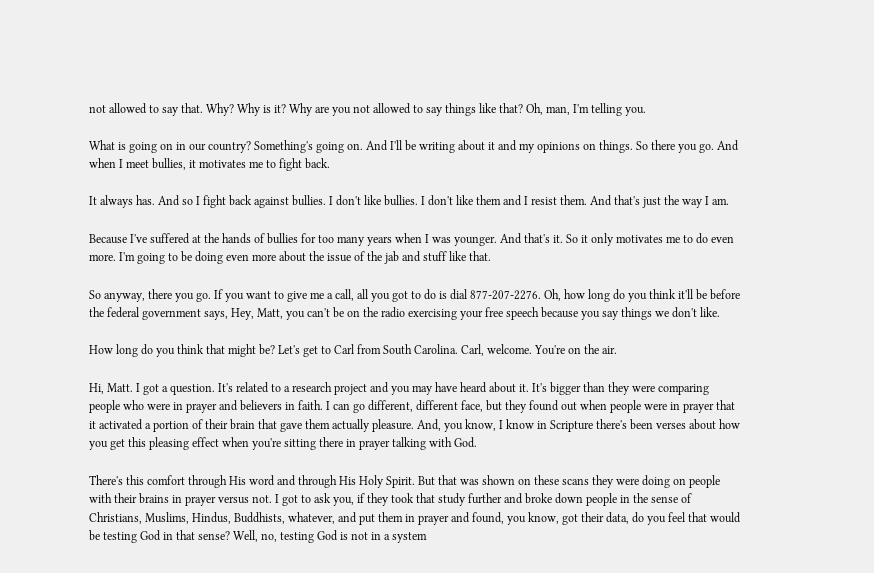not allowed to say that. Why? Why is it? Why are you not allowed to say things like that? Oh, man, I'm telling you.

What is going on in our country? Something's going on. And I'll be writing about it and my opinions on things. So there you go. And when I meet bullies, it motivates me to fight back.

It always has. And so I fight back against bullies. I don't like bullies. I don't like them and I resist them. And that's just the way I am.

Because I've suffered at the hands of bullies for too many years when I was younger. And that's it. So it only motivates me to do even more. I'm going to be doing even more about the issue of the jab and stuff like that.

So anyway, there you go. If you want to give me a call, all you got to do is dial 877-207-2276. Oh, how long do you think it'll be before the federal government says, Hey, Matt, you can't be on the radio exercising your free speech because you say things we don't like.

How long do you think that might be? Let's get to Carl from South Carolina. Carl, welcome. You're on the air.

Hi, Matt. I got a question. It's related to a research project and you may have heard about it. It's bigger than they were comparing people who were in prayer and believers in faith. I can go different, different face, but they found out when people were in prayer that it activated a portion of their brain that gave them actually pleasure. And, you know, I know in Scripture there's been verses about how you get this pleasing effect when you're sitting there in prayer talking with God.

There's this comfort through His word and through His Holy Spirit. But that was shown on these scans they were doing on people with their brains in prayer versus not. I got to ask you, if they took that study further and broke down people in the sense of Christians, Muslims, Hindus, Buddhists, whatever, and put them in prayer and found, you know, got their data, do you feel that would be testing God in that sense? Well, no, testing God is not in a system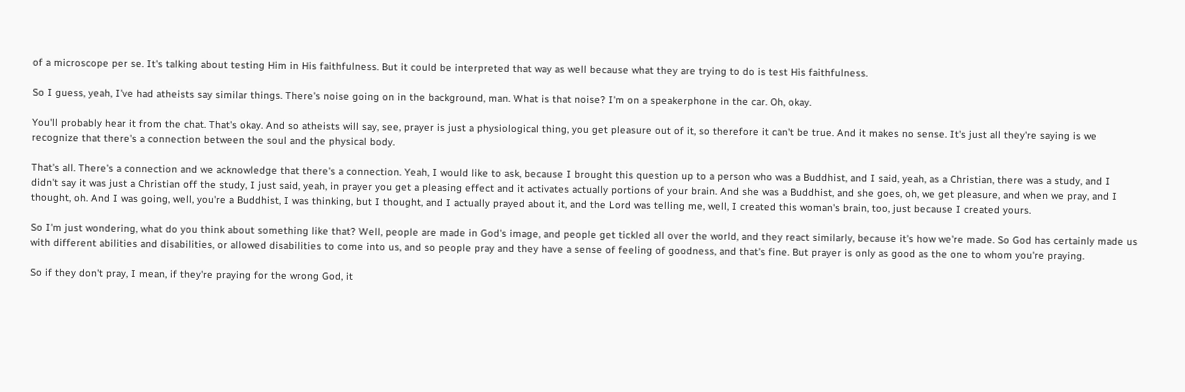of a microscope per se. It's talking about testing Him in His faithfulness. But it could be interpreted that way as well because what they are trying to do is test His faithfulness.

So I guess, yeah, I've had atheists say similar things. There's noise going on in the background, man. What is that noise? I'm on a speakerphone in the car. Oh, okay.

You'll probably hear it from the chat. That's okay. And so atheists will say, see, prayer is just a physiological thing, you get pleasure out of it, so therefore it can't be true. And it makes no sense. It's just all they're saying is we recognize that there's a connection between the soul and the physical body.

That's all. There's a connection and we acknowledge that there's a connection. Yeah, I would like to ask, because I brought this question up to a person who was a Buddhist, and I said, yeah, as a Christian, there was a study, and I didn't say it was just a Christian off the study, I just said, yeah, in prayer you get a pleasing effect and it activates actually portions of your brain. And she was a Buddhist, and she goes, oh, we get pleasure, and when we pray, and I thought, oh. And I was going, well, you're a Buddhist, I was thinking, but I thought, and I actually prayed about it, and the Lord was telling me, well, I created this woman's brain, too, just because I created yours.

So I'm just wondering, what do you think about something like that? Well, people are made in God's image, and people get tickled all over the world, and they react similarly, because it's how we're made. So God has certainly made us with different abilities and disabilities, or allowed disabilities to come into us, and so people pray and they have a sense of feeling of goodness, and that's fine. But prayer is only as good as the one to whom you're praying.

So if they don't pray, I mean, if they're praying for the wrong God, it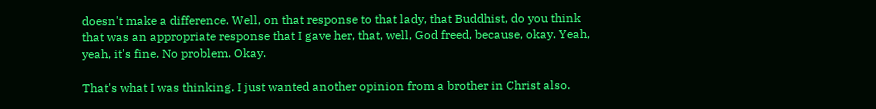doesn't make a difference. Well, on that response to that lady, that Buddhist, do you think that was an appropriate response that I gave her, that, well, God freed, because, okay. Yeah, yeah, it's fine. No problem. Okay.

That's what I was thinking. I just wanted another opinion from a brother in Christ also.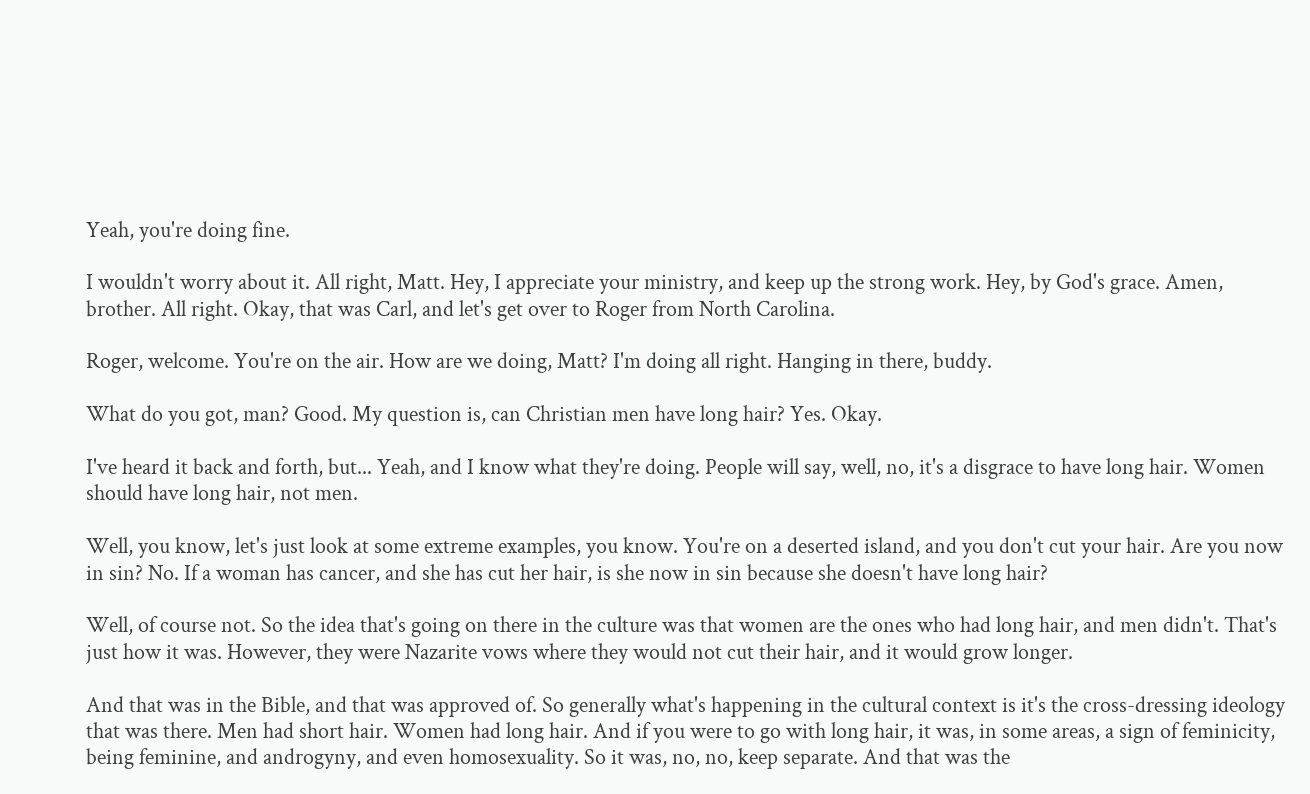Yeah, you're doing fine.

I wouldn't worry about it. All right, Matt. Hey, I appreciate your ministry, and keep up the strong work. Hey, by God's grace. Amen, brother. All right. Okay, that was Carl, and let's get over to Roger from North Carolina.

Roger, welcome. You're on the air. How are we doing, Matt? I'm doing all right. Hanging in there, buddy.

What do you got, man? Good. My question is, can Christian men have long hair? Yes. Okay.

I've heard it back and forth, but... Yeah, and I know what they're doing. People will say, well, no, it's a disgrace to have long hair. Women should have long hair, not men.

Well, you know, let's just look at some extreme examples, you know. You're on a deserted island, and you don't cut your hair. Are you now in sin? No. If a woman has cancer, and she has cut her hair, is she now in sin because she doesn't have long hair?

Well, of course not. So the idea that's going on there in the culture was that women are the ones who had long hair, and men didn't. That's just how it was. However, they were Nazarite vows where they would not cut their hair, and it would grow longer.

And that was in the Bible, and that was approved of. So generally what's happening in the cultural context is it's the cross-dressing ideology that was there. Men had short hair. Women had long hair. And if you were to go with long hair, it was, in some areas, a sign of feminicity, being feminine, and androgyny, and even homosexuality. So it was, no, no, keep separate. And that was the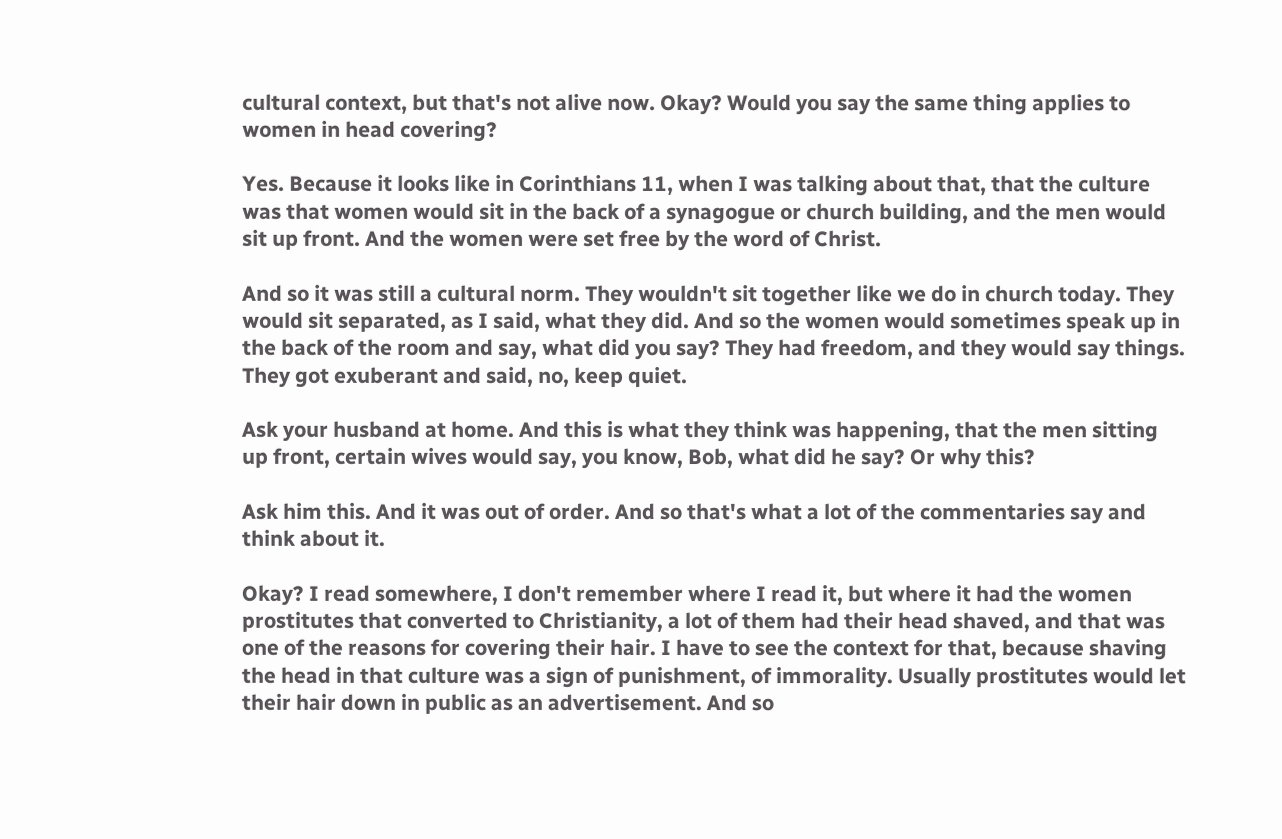cultural context, but that's not alive now. Okay? Would you say the same thing applies to women in head covering?

Yes. Because it looks like in Corinthians 11, when I was talking about that, that the culture was that women would sit in the back of a synagogue or church building, and the men would sit up front. And the women were set free by the word of Christ.

And so it was still a cultural norm. They wouldn't sit together like we do in church today. They would sit separated, as I said, what they did. And so the women would sometimes speak up in the back of the room and say, what did you say? They had freedom, and they would say things. They got exuberant and said, no, keep quiet.

Ask your husband at home. And this is what they think was happening, that the men sitting up front, certain wives would say, you know, Bob, what did he say? Or why this?

Ask him this. And it was out of order. And so that's what a lot of the commentaries say and think about it.

Okay? I read somewhere, I don't remember where I read it, but where it had the women prostitutes that converted to Christianity, a lot of them had their head shaved, and that was one of the reasons for covering their hair. I have to see the context for that, because shaving the head in that culture was a sign of punishment, of immorality. Usually prostitutes would let their hair down in public as an advertisement. And so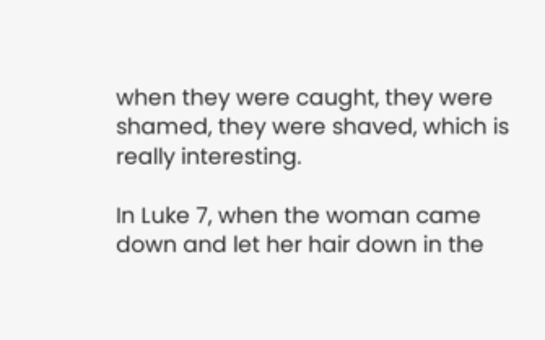when they were caught, they were shamed, they were shaved, which is really interesting.

In Luke 7, when the woman came down and let her hair down in the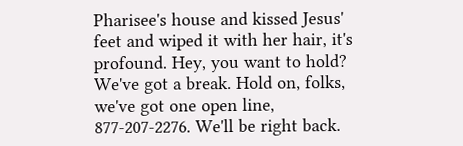Pharisee's house and kissed Jesus' feet and wiped it with her hair, it's profound. Hey, you want to hold? We've got a break. Hold on, folks, we've got one open line, 877-207-2276. We'll be right back.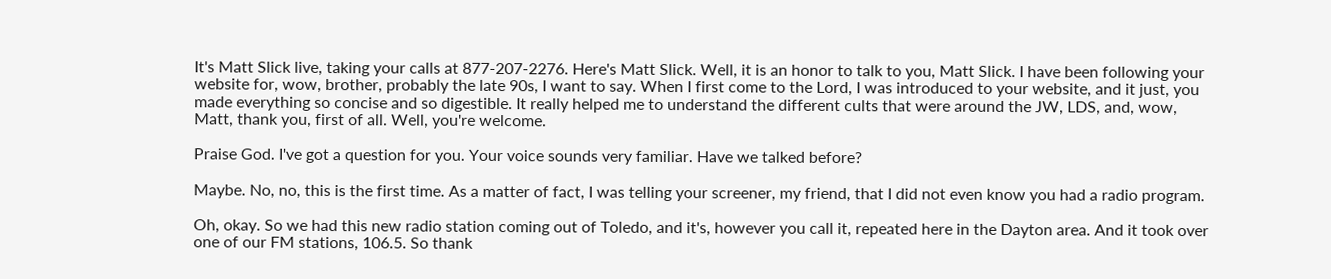It's Matt Slick live, taking your calls at 877-207-2276. Here's Matt Slick. Well, it is an honor to talk to you, Matt Slick. I have been following your website for, wow, brother, probably the late 90s, I want to say. When I first come to the Lord, I was introduced to your website, and it just, you made everything so concise and so digestible. It really helped me to understand the different cults that were around the JW, LDS, and, wow, Matt, thank you, first of all. Well, you're welcome.

Praise God. I've got a question for you. Your voice sounds very familiar. Have we talked before?

Maybe. No, no, this is the first time. As a matter of fact, I was telling your screener, my friend, that I did not even know you had a radio program.

Oh, okay. So we had this new radio station coming out of Toledo, and it's, however you call it, repeated here in the Dayton area. And it took over one of our FM stations, 106.5. So thank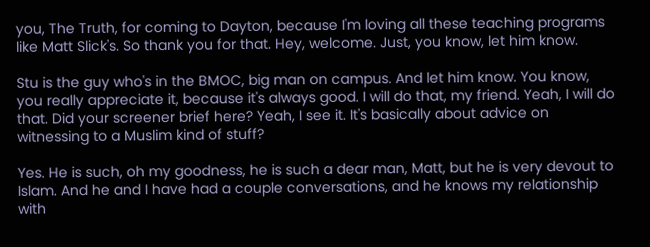you, The Truth, for coming to Dayton, because I'm loving all these teaching programs like Matt Slick's. So thank you for that. Hey, welcome. Just, you know, let him know.

Stu is the guy who's in the BMOC, big man on campus. And let him know. You know, you really appreciate it, because it's always good. I will do that, my friend. Yeah, I will do that. Did your screener brief here? Yeah, I see it. It's basically about advice on witnessing to a Muslim kind of stuff?

Yes. He is such, oh my goodness, he is such a dear man, Matt, but he is very devout to Islam. And he and I have had a couple conversations, and he knows my relationship with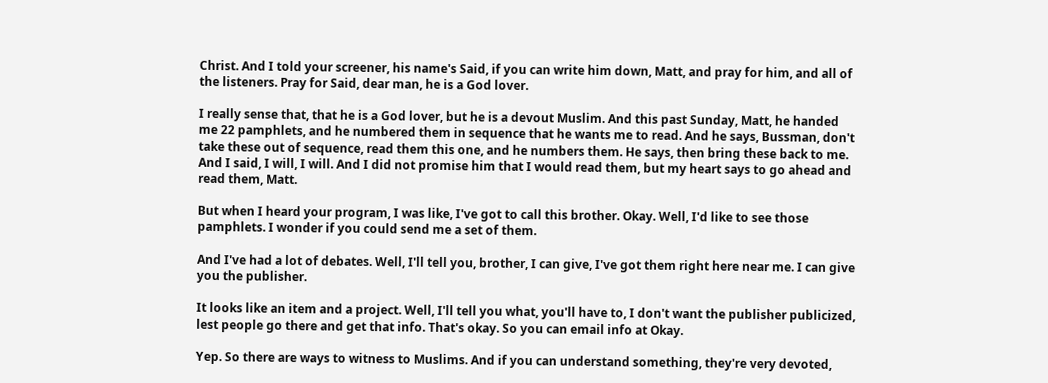Christ. And I told your screener, his name's Said, if you can write him down, Matt, and pray for him, and all of the listeners. Pray for Said, dear man, he is a God lover.

I really sense that, that he is a God lover, but he is a devout Muslim. And this past Sunday, Matt, he handed me 22 pamphlets, and he numbered them in sequence that he wants me to read. And he says, Bussman, don't take these out of sequence, read them this one, and he numbers them. He says, then bring these back to me. And I said, I will, I will. And I did not promise him that I would read them, but my heart says to go ahead and read them, Matt.

But when I heard your program, I was like, I've got to call this brother. Okay. Well, I'd like to see those pamphlets. I wonder if you could send me a set of them.

And I've had a lot of debates. Well, I'll tell you, brother, I can give, I've got them right here near me. I can give you the publisher.

It looks like an item and a project. Well, I'll tell you what, you'll have to, I don't want the publisher publicized, lest people go there and get that info. That's okay. So you can email info at Okay.

Yep. So there are ways to witness to Muslims. And if you can understand something, they're very devoted,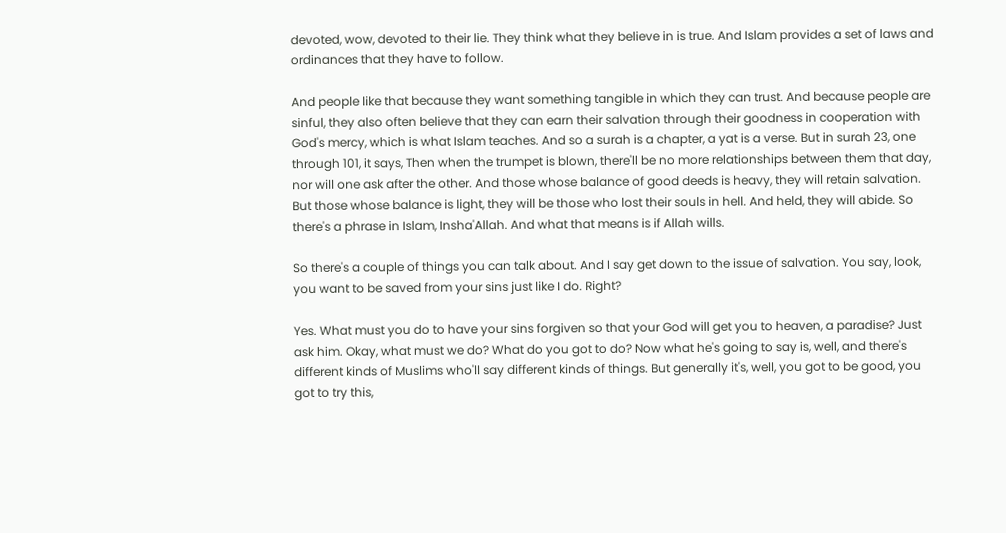devoted, wow, devoted to their lie. They think what they believe in is true. And Islam provides a set of laws and ordinances that they have to follow.

And people like that because they want something tangible in which they can trust. And because people are sinful, they also often believe that they can earn their salvation through their goodness in cooperation with God's mercy, which is what Islam teaches. And so a surah is a chapter, a yat is a verse. But in surah 23, one through 101, it says, Then when the trumpet is blown, there'll be no more relationships between them that day, nor will one ask after the other. And those whose balance of good deeds is heavy, they will retain salvation. But those whose balance is light, they will be those who lost their souls in hell. And held, they will abide. So there's a phrase in Islam, Insha'Allah. And what that means is if Allah wills.

So there's a couple of things you can talk about. And I say get down to the issue of salvation. You say, look, you want to be saved from your sins just like I do. Right?

Yes. What must you do to have your sins forgiven so that your God will get you to heaven, a paradise? Just ask him. Okay, what must we do? What do you got to do? Now what he's going to say is, well, and there's different kinds of Muslims who'll say different kinds of things. But generally it's, well, you got to be good, you got to try this,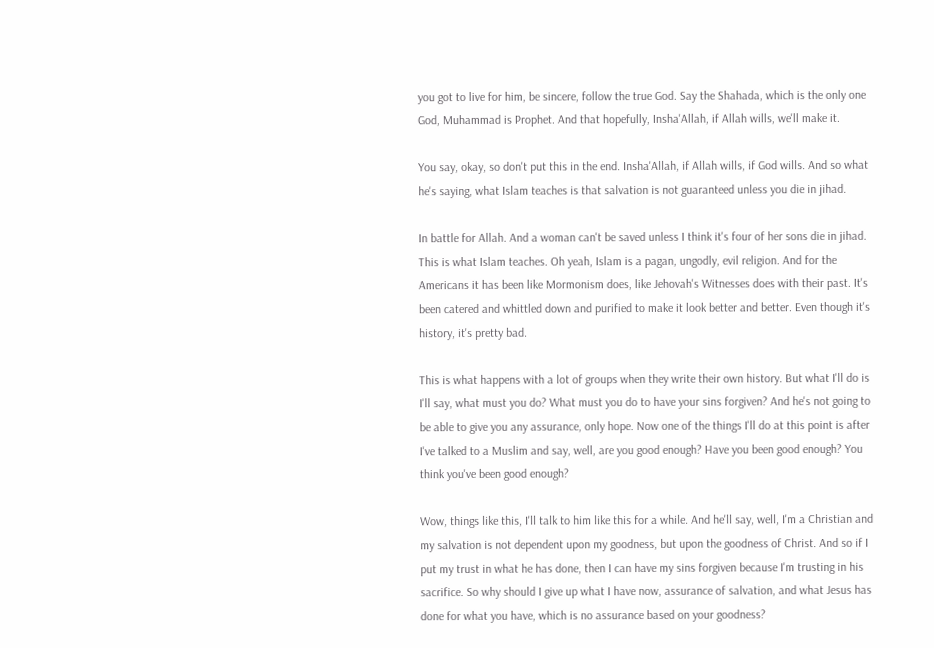you got to live for him, be sincere, follow the true God. Say the Shahada, which is the only one God, Muhammad is Prophet. And that hopefully, Insha'Allah, if Allah wills, we'll make it.

You say, okay, so don't put this in the end. Insha'Allah, if Allah wills, if God wills. And so what he's saying, what Islam teaches is that salvation is not guaranteed unless you die in jihad.

In battle for Allah. And a woman can't be saved unless I think it's four of her sons die in jihad. This is what Islam teaches. Oh yeah, Islam is a pagan, ungodly, evil religion. And for the Americans it has been like Mormonism does, like Jehovah's Witnesses does with their past. It's been catered and whittled down and purified to make it look better and better. Even though it's history, it's pretty bad.

This is what happens with a lot of groups when they write their own history. But what I'll do is I'll say, what must you do? What must you do to have your sins forgiven? And he's not going to be able to give you any assurance, only hope. Now one of the things I'll do at this point is after I've talked to a Muslim and say, well, are you good enough? Have you been good enough? You think you've been good enough?

Wow, things like this, I'll talk to him like this for a while. And he'll say, well, I'm a Christian and my salvation is not dependent upon my goodness, but upon the goodness of Christ. And so if I put my trust in what he has done, then I can have my sins forgiven because I'm trusting in his sacrifice. So why should I give up what I have now, assurance of salvation, and what Jesus has done for what you have, which is no assurance based on your goodness?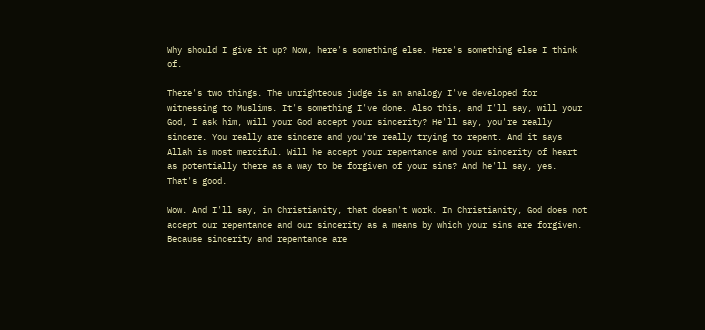Why should I give it up? Now, here's something else. Here's something else I think of.

There's two things. The unrighteous judge is an analogy I've developed for witnessing to Muslims. It's something I've done. Also this, and I'll say, will your God, I ask him, will your God accept your sincerity? He'll say, you're really sincere. You really are sincere and you're really trying to repent. And it says Allah is most merciful. Will he accept your repentance and your sincerity of heart as potentially there as a way to be forgiven of your sins? And he'll say, yes. That's good.

Wow. And I'll say, in Christianity, that doesn't work. In Christianity, God does not accept our repentance and our sincerity as a means by which your sins are forgiven. Because sincerity and repentance are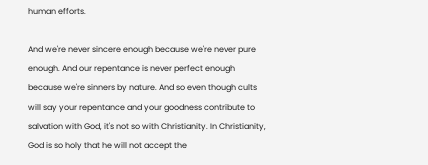human efforts.

And we're never sincere enough because we're never pure enough. And our repentance is never perfect enough because we're sinners by nature. And so even though cults will say your repentance and your goodness contribute to salvation with God, it's not so with Christianity. In Christianity, God is so holy that he will not accept the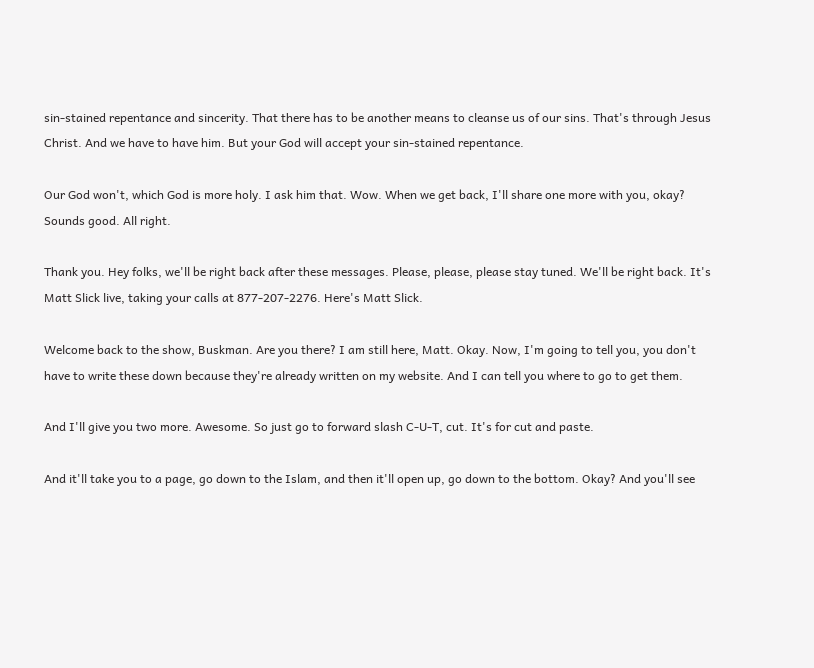sin-stained repentance and sincerity. That there has to be another means to cleanse us of our sins. That's through Jesus Christ. And we have to have him. But your God will accept your sin-stained repentance.

Our God won't, which God is more holy. I ask him that. Wow. When we get back, I'll share one more with you, okay? Sounds good. All right.

Thank you. Hey folks, we'll be right back after these messages. Please, please, please stay tuned. We'll be right back. It's Matt Slick live, taking your calls at 877-207-2276. Here's Matt Slick.

Welcome back to the show, Buskman. Are you there? I am still here, Matt. Okay. Now, I'm going to tell you, you don't have to write these down because they're already written on my website. And I can tell you where to go to get them.

And I'll give you two more. Awesome. So just go to forward slash C-U-T, cut. It's for cut and paste.

And it'll take you to a page, go down to the Islam, and then it'll open up, go down to the bottom. Okay? And you'll see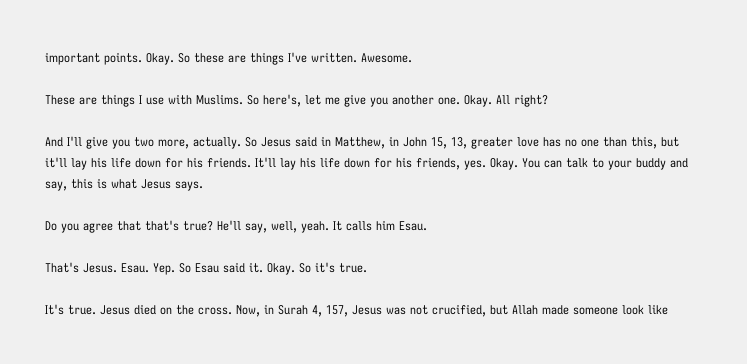important points. Okay. So these are things I've written. Awesome.

These are things I use with Muslims. So here's, let me give you another one. Okay. All right?

And I'll give you two more, actually. So Jesus said in Matthew, in John 15, 13, greater love has no one than this, but it'll lay his life down for his friends. It'll lay his life down for his friends, yes. Okay. You can talk to your buddy and say, this is what Jesus says.

Do you agree that that's true? He'll say, well, yeah. It calls him Esau.

That's Jesus. Esau. Yep. So Esau said it. Okay. So it's true.

It's true. Jesus died on the cross. Now, in Surah 4, 157, Jesus was not crucified, but Allah made someone look like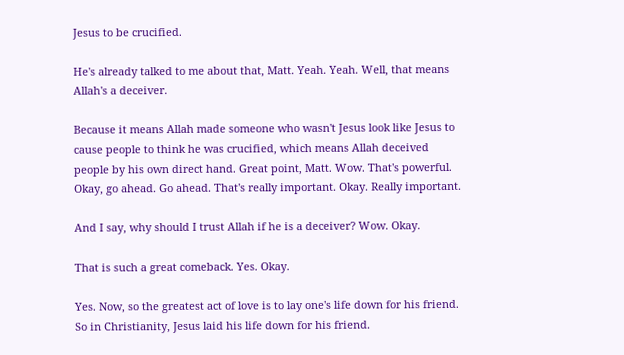Jesus to be crucified.

He's already talked to me about that, Matt. Yeah. Yeah. Well, that means Allah's a deceiver.

Because it means Allah made someone who wasn't Jesus look like Jesus to cause people to think he was crucified, which means Allah deceived people by his own direct hand. Great point, Matt. Wow. That's powerful. Okay, go ahead. Go ahead. That's really important. Okay. Really important.

And I say, why should I trust Allah if he is a deceiver? Wow. Okay.

That is such a great comeback. Yes. Okay.

Yes. Now, so the greatest act of love is to lay one's life down for his friend. So in Christianity, Jesus laid his life down for his friend.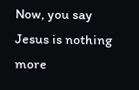Now, you say Jesus is nothing more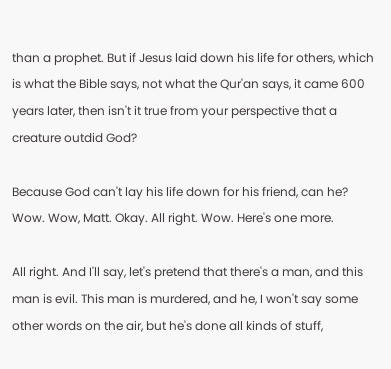than a prophet. But if Jesus laid down his life for others, which is what the Bible says, not what the Qur'an says, it came 600 years later, then isn't it true from your perspective that a creature outdid God?

Because God can't lay his life down for his friend, can he? Wow. Wow, Matt. Okay. All right. Wow. Here's one more.

All right. And I'll say, let's pretend that there's a man, and this man is evil. This man is murdered, and he, I won't say some other words on the air, but he's done all kinds of stuff,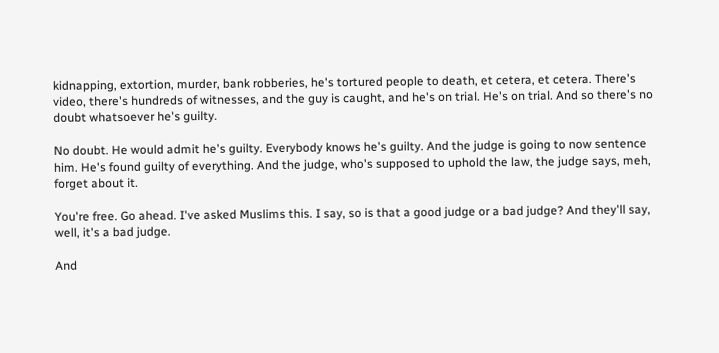kidnapping, extortion, murder, bank robberies, he's tortured people to death, et cetera, et cetera. There's video, there's hundreds of witnesses, and the guy is caught, and he's on trial. He's on trial. And so there's no doubt whatsoever he's guilty.

No doubt. He would admit he's guilty. Everybody knows he's guilty. And the judge is going to now sentence him. He's found guilty of everything. And the judge, who's supposed to uphold the law, the judge says, meh, forget about it.

You're free. Go ahead. I've asked Muslims this. I say, so is that a good judge or a bad judge? And they'll say, well, it's a bad judge.

And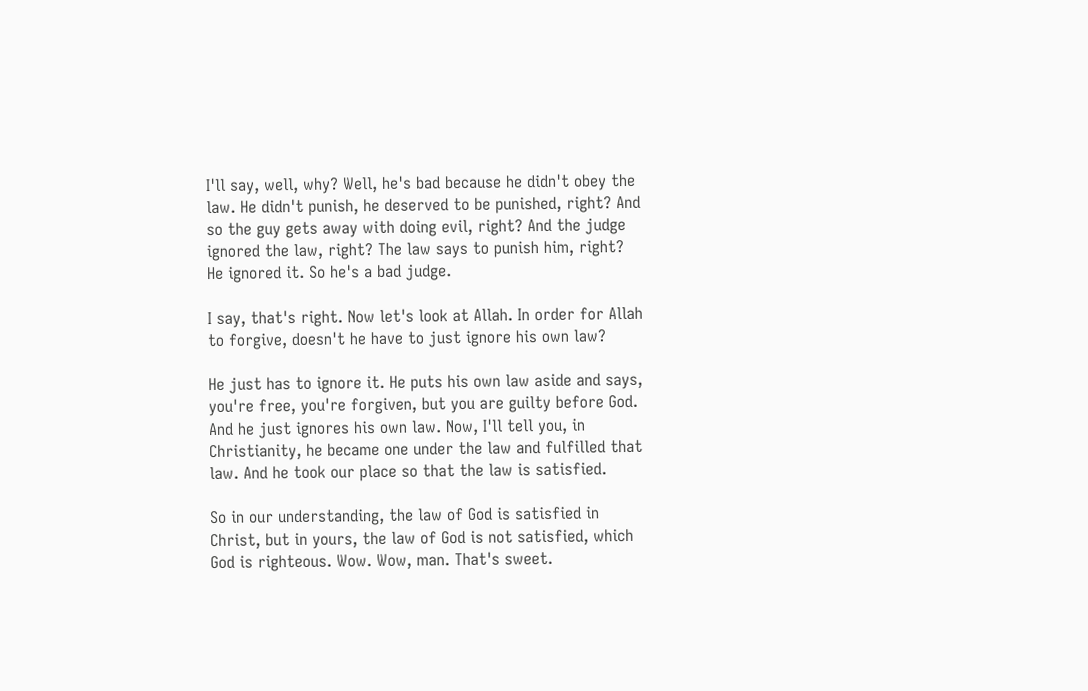I'll say, well, why? Well, he's bad because he didn't obey the law. He didn't punish, he deserved to be punished, right? And so the guy gets away with doing evil, right? And the judge ignored the law, right? The law says to punish him, right? He ignored it. So he's a bad judge.

I say, that's right. Now let's look at Allah. In order for Allah to forgive, doesn't he have to just ignore his own law?

He just has to ignore it. He puts his own law aside and says, you're free, you're forgiven, but you are guilty before God. And he just ignores his own law. Now, I'll tell you, in Christianity, he became one under the law and fulfilled that law. And he took our place so that the law is satisfied.

So in our understanding, the law of God is satisfied in Christ, but in yours, the law of God is not satisfied, which God is righteous. Wow. Wow, man. That's sweet.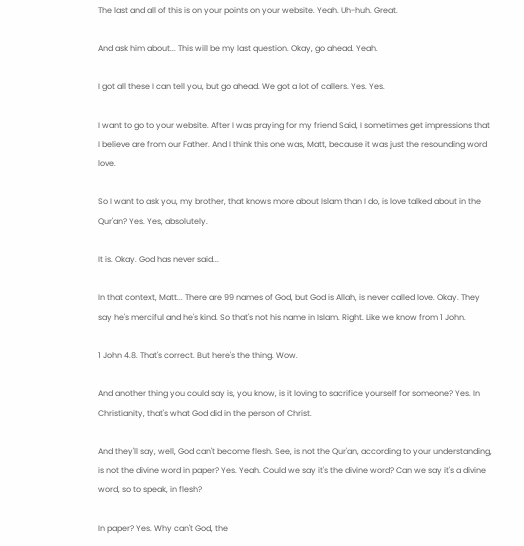The last and all of this is on your points on your website. Yeah. Uh-huh. Great.

And ask him about... This will be my last question. Okay, go ahead. Yeah.

I got all these I can tell you, but go ahead. We got a lot of callers. Yes. Yes.

I want to go to your website. After I was praying for my friend Said, I sometimes get impressions that I believe are from our Father. And I think this one was, Matt, because it was just the resounding word love.

So I want to ask you, my brother, that knows more about Islam than I do, is love talked about in the Qur'an? Yes. Yes, absolutely.

It is. Okay. God has never said...

In that context, Matt... There are 99 names of God, but God is Allah, is never called love. Okay. They say he's merciful and he's kind. So that's not his name in Islam. Right. Like we know from 1 John.

1 John 4.8. That's correct. But here's the thing. Wow.

And another thing you could say is, you know, is it loving to sacrifice yourself for someone? Yes. In Christianity, that's what God did in the person of Christ.

And they'll say, well, God can't become flesh. See, is not the Qur'an, according to your understanding, is not the divine word in paper? Yes. Yeah. Could we say it's the divine word? Can we say it's a divine word, so to speak, in flesh?

In paper? Yes. Why can't God, the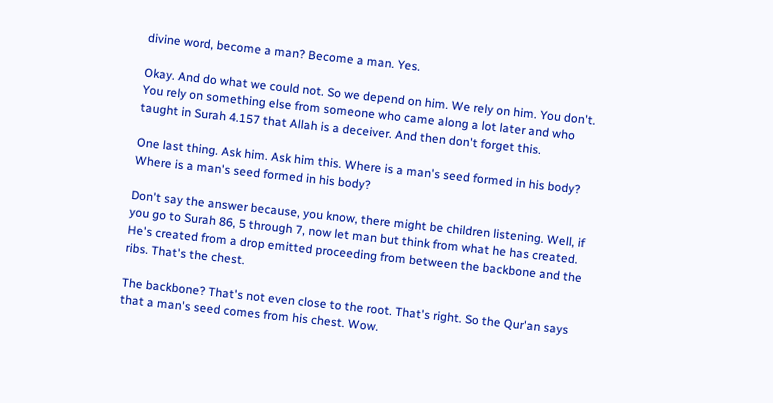divine word, become a man? Become a man. Yes.

Okay. And do what we could not. So we depend on him. We rely on him. You don't. You rely on something else from someone who came along a lot later and who taught in Surah 4.157 that Allah is a deceiver. And then don't forget this.

One last thing. Ask him. Ask him this. Where is a man's seed formed in his body? Where is a man's seed formed in his body?

Don't say the answer because, you know, there might be children listening. Well, if you go to Surah 86, 5 through 7, now let man but think from what he has created. He's created from a drop emitted proceeding from between the backbone and the ribs. That's the chest.

The backbone? That's not even close to the root. That's right. So the Qur'an says that a man's seed comes from his chest. Wow.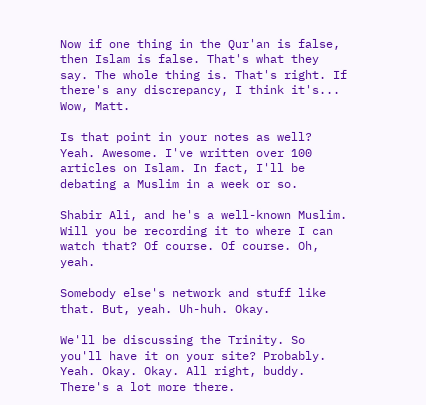Now if one thing in the Qur'an is false, then Islam is false. That's what they say. The whole thing is. That's right. If there's any discrepancy, I think it's... Wow, Matt.

Is that point in your notes as well? Yeah. Awesome. I've written over 100 articles on Islam. In fact, I'll be debating a Muslim in a week or so.

Shabir Ali, and he's a well-known Muslim. Will you be recording it to where I can watch that? Of course. Of course. Oh, yeah.

Somebody else's network and stuff like that. But, yeah. Uh-huh. Okay.

We'll be discussing the Trinity. So you'll have it on your site? Probably. Yeah. Okay. Okay. All right, buddy. There's a lot more there.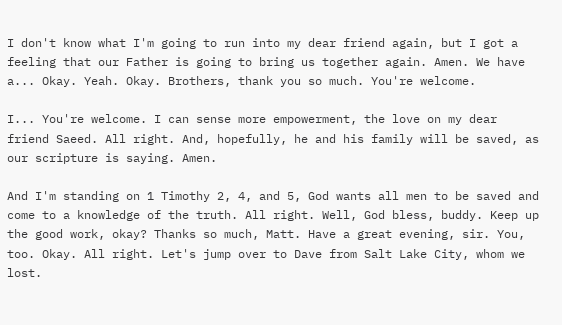I don't know what I'm going to run into my dear friend again, but I got a feeling that our Father is going to bring us together again. Amen. We have a... Okay. Yeah. Okay. Brothers, thank you so much. You're welcome.

I... You're welcome. I can sense more empowerment, the love on my dear friend Saeed. All right. And, hopefully, he and his family will be saved, as our scripture is saying. Amen.

And I'm standing on 1 Timothy 2, 4, and 5, God wants all men to be saved and come to a knowledge of the truth. All right. Well, God bless, buddy. Keep up the good work, okay? Thanks so much, Matt. Have a great evening, sir. You, too. Okay. All right. Let's jump over to Dave from Salt Lake City, whom we lost.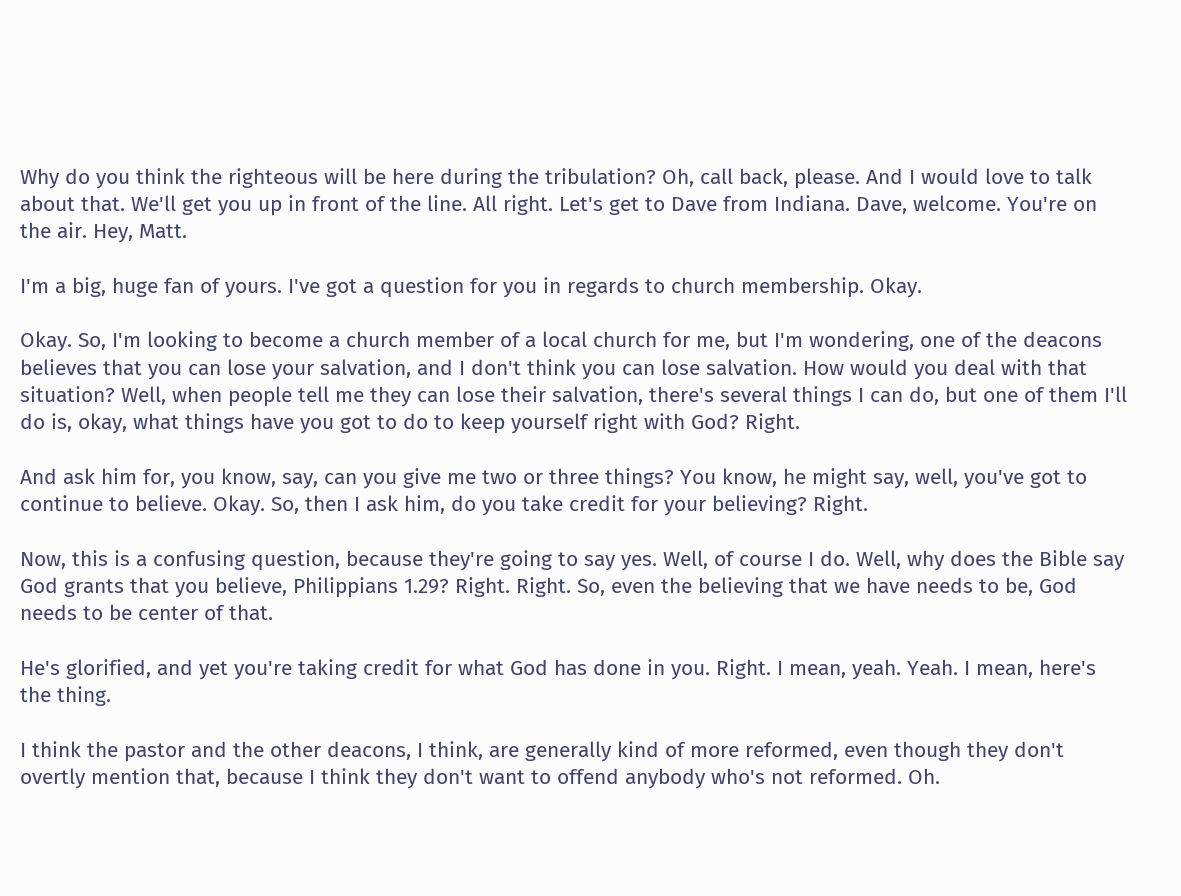Why do you think the righteous will be here during the tribulation? Oh, call back, please. And I would love to talk about that. We'll get you up in front of the line. All right. Let's get to Dave from Indiana. Dave, welcome. You're on the air. Hey, Matt.

I'm a big, huge fan of yours. I've got a question for you in regards to church membership. Okay.

Okay. So, I'm looking to become a church member of a local church for me, but I'm wondering, one of the deacons believes that you can lose your salvation, and I don't think you can lose salvation. How would you deal with that situation? Well, when people tell me they can lose their salvation, there's several things I can do, but one of them I'll do is, okay, what things have you got to do to keep yourself right with God? Right.

And ask him for, you know, say, can you give me two or three things? You know, he might say, well, you've got to continue to believe. Okay. So, then I ask him, do you take credit for your believing? Right.

Now, this is a confusing question, because they're going to say yes. Well, of course I do. Well, why does the Bible say God grants that you believe, Philippians 1.29? Right. Right. So, even the believing that we have needs to be, God needs to be center of that.

He's glorified, and yet you're taking credit for what God has done in you. Right. I mean, yeah. Yeah. I mean, here's the thing.

I think the pastor and the other deacons, I think, are generally kind of more reformed, even though they don't overtly mention that, because I think they don't want to offend anybody who's not reformed. Oh.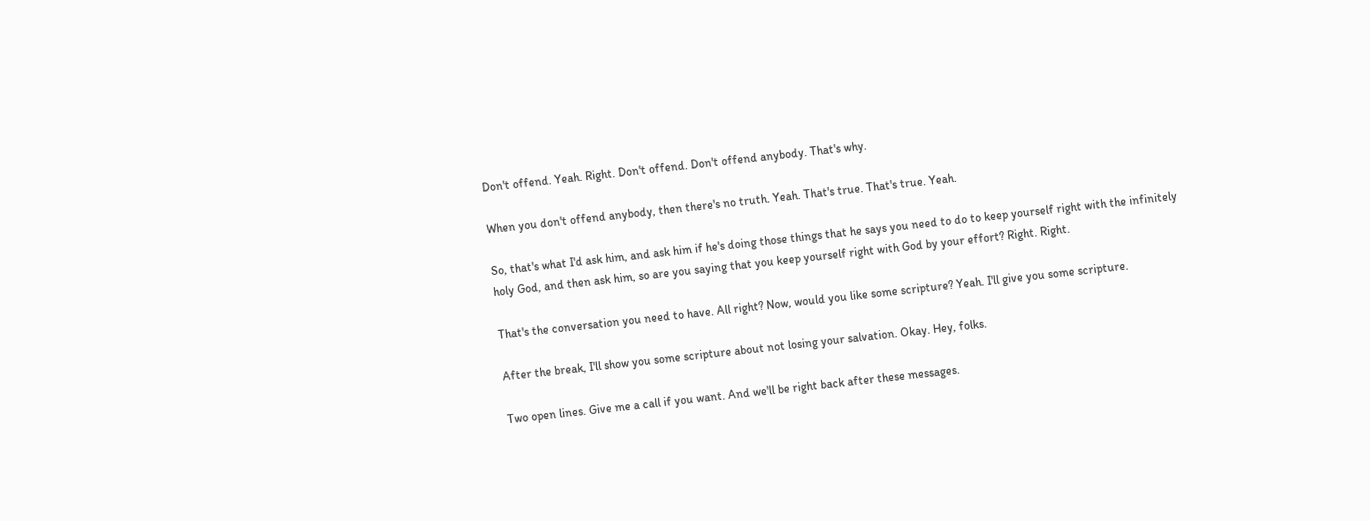Don't offend. Yeah. Right. Don't offend. Don't offend anybody. That's why.

When you don't offend anybody, then there's no truth. Yeah. That's true. That's true. Yeah.

So, that's what I'd ask him, and ask him if he's doing those things that he says you need to do to keep yourself right with the infinitely holy God, and then ask him, so are you saying that you keep yourself right with God by your effort? Right. Right.

That's the conversation you need to have. All right? Now, would you like some scripture? Yeah. I'll give you some scripture.

After the break, I'll show you some scripture about not losing your salvation. Okay. Hey, folks.

Two open lines. Give me a call if you want. And we'll be right back after these messages.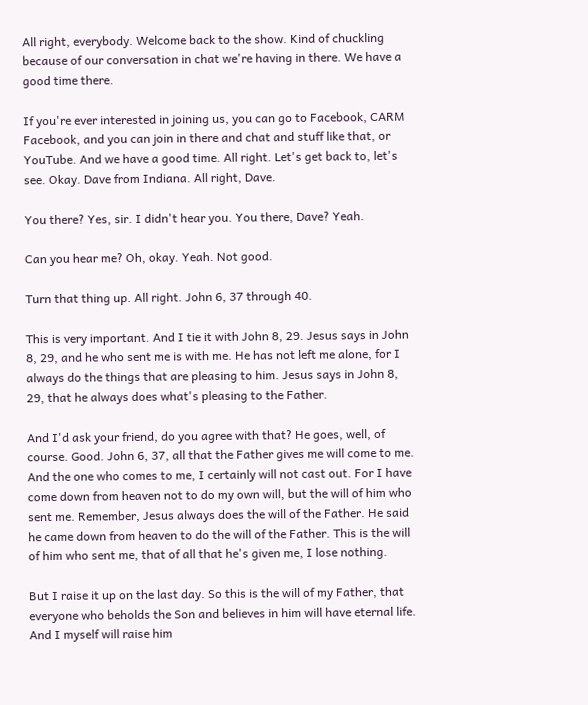All right, everybody. Welcome back to the show. Kind of chuckling because of our conversation in chat we're having in there. We have a good time there.

If you're ever interested in joining us, you can go to Facebook, CARM Facebook, and you can join in there and chat and stuff like that, or YouTube. And we have a good time. All right. Let's get back to, let's see. Okay. Dave from Indiana. All right, Dave.

You there? Yes, sir. I didn't hear you. You there, Dave? Yeah.

Can you hear me? Oh, okay. Yeah. Not good.

Turn that thing up. All right. John 6, 37 through 40.

This is very important. And I tie it with John 8, 29. Jesus says in John 8, 29, and he who sent me is with me. He has not left me alone, for I always do the things that are pleasing to him. Jesus says in John 8, 29, that he always does what's pleasing to the Father.

And I'd ask your friend, do you agree with that? He goes, well, of course. Good. John 6, 37, all that the Father gives me will come to me. And the one who comes to me, I certainly will not cast out. For I have come down from heaven not to do my own will, but the will of him who sent me. Remember, Jesus always does the will of the Father. He said he came down from heaven to do the will of the Father. This is the will of him who sent me, that of all that he's given me, I lose nothing.

But I raise it up on the last day. So this is the will of my Father, that everyone who beholds the Son and believes in him will have eternal life. And I myself will raise him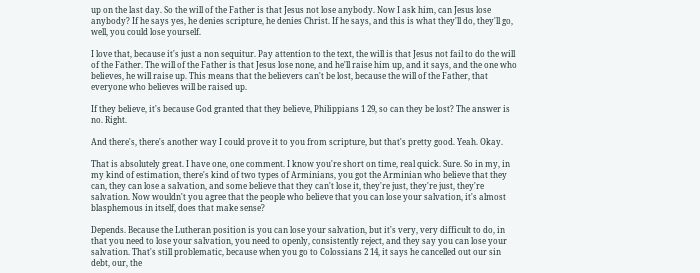up on the last day. So the will of the Father is that Jesus not lose anybody. Now I ask him, can Jesus lose anybody? If he says yes, he denies scripture, he denies Christ. If he says, and this is what they'll do, they'll go, well, you could lose yourself.

I love that, because it's just a non sequitur. Pay attention to the text, the will is that Jesus not fail to do the will of the Father. The will of the Father is that Jesus lose none, and he'll raise him up, and it says, and the one who believes, he will raise up. This means that the believers can't be lost, because the will of the Father, that everyone who believes will be raised up.

If they believe, it's because God granted that they believe, Philippians 1 29, so can they be lost? The answer is no. Right.

And there's, there's another way I could prove it to you from scripture, but that's pretty good. Yeah. Okay.

That is absolutely great. I have one, one comment. I know you're short on time, real quick. Sure. So in my, in my kind of estimation, there's kind of two types of Arminians, you got the Arminian who believe that they can, they can lose a salvation, and some believe that they can't lose it, they're just, they're just, they're salvation. Now wouldn't you agree that the people who believe that you can lose your salvation, it's almost blasphemous in itself, does that make sense?

Depends. Because the Lutheran position is you can lose your salvation, but it's very, very difficult to do, in that you need to lose your salvation, you need to openly, consistently reject, and they say you can lose your salvation. That's still problematic, because when you go to Colossians 2 14, it says he cancelled out our sin debt, our, the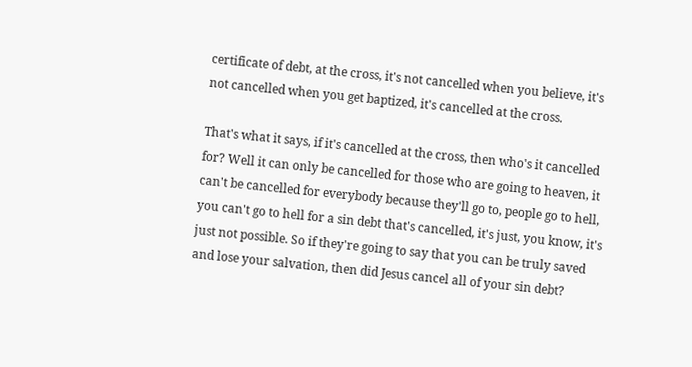certificate of debt, at the cross, it's not cancelled when you believe, it's not cancelled when you get baptized, it's cancelled at the cross.

That's what it says, if it's cancelled at the cross, then who's it cancelled for? Well it can only be cancelled for those who are going to heaven, it can't be cancelled for everybody because they'll go to, people go to hell, you can't go to hell for a sin debt that's cancelled, it's just, you know, it's just not possible. So if they're going to say that you can be truly saved and lose your salvation, then did Jesus cancel all of your sin debt?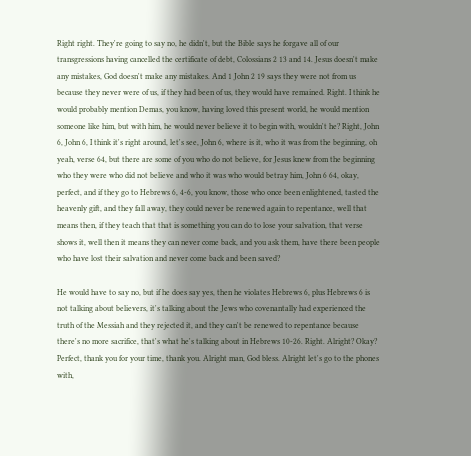Right right. They're going to say no, he didn't, but the Bible says he forgave all of our transgressions having cancelled the certificate of debt, Colossians 2 13 and 14. Jesus doesn't make any mistakes, God doesn't make any mistakes. And 1 John 2 19 says they were not from us because they never were of us, if they had been of us, they would have remained. Right. I think he would probably mention Demas, you know, having loved this present world, he would mention someone like him, but with him, he would never believe it to begin with, wouldn't he? Right, John 6, John 6, I think it's right around, let's see, John 6, where is it, who it was from the beginning, oh yeah, verse 64, but there are some of you who do not believe, for Jesus knew from the beginning who they were who did not believe and who it was who would betray him, John 6 64, okay, perfect, and if they go to Hebrews 6, 4-6, you know, those who once been enlightened, tasted the heavenly gift, and they fall away, they could never be renewed again to repentance, well that means then, if they teach that that is something you can do to lose your salvation, that verse shows it, well then it means they can never come back, and you ask them, have there been people who have lost their salvation and never come back and been saved?

He would have to say no, but if he does say yes, then he violates Hebrews 6, plus Hebrews 6 is not talking about believers, it's talking about the Jews who covenantally had experienced the truth of the Messiah and they rejected it, and they can't be renewed to repentance because there's no more sacrifice, that's what he's talking about in Hebrews 10-26. Right. Alright? Okay? Perfect, thank you for your time, thank you. Alright man, God bless. Alright let's go to the phones with,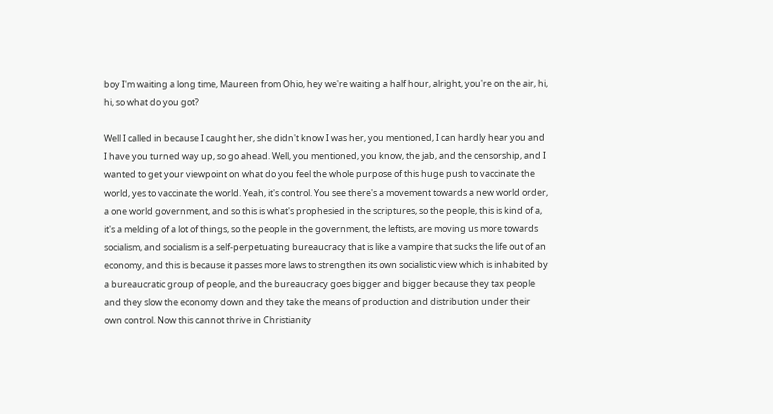boy I'm waiting a long time, Maureen from Ohio, hey we're waiting a half hour, alright, you're on the air, hi, hi, so what do you got?

Well I called in because I caught her, she didn't know I was her, you mentioned, I can hardly hear you and I have you turned way up, so go ahead. Well, you mentioned, you know, the jab, and the censorship, and I wanted to get your viewpoint on what do you feel the whole purpose of this huge push to vaccinate the world, yes to vaccinate the world. Yeah, it's control. You see there's a movement towards a new world order, a one world government, and so this is what's prophesied in the scriptures, so the people, this is kind of a, it's a melding of a lot of things, so the people in the government, the leftists, are moving us more towards socialism, and socialism is a self-perpetuating bureaucracy that is like a vampire that sucks the life out of an economy, and this is because it passes more laws to strengthen its own socialistic view which is inhabited by a bureaucratic group of people, and the bureaucracy goes bigger and bigger because they tax people and they slow the economy down and they take the means of production and distribution under their own control. Now this cannot thrive in Christianity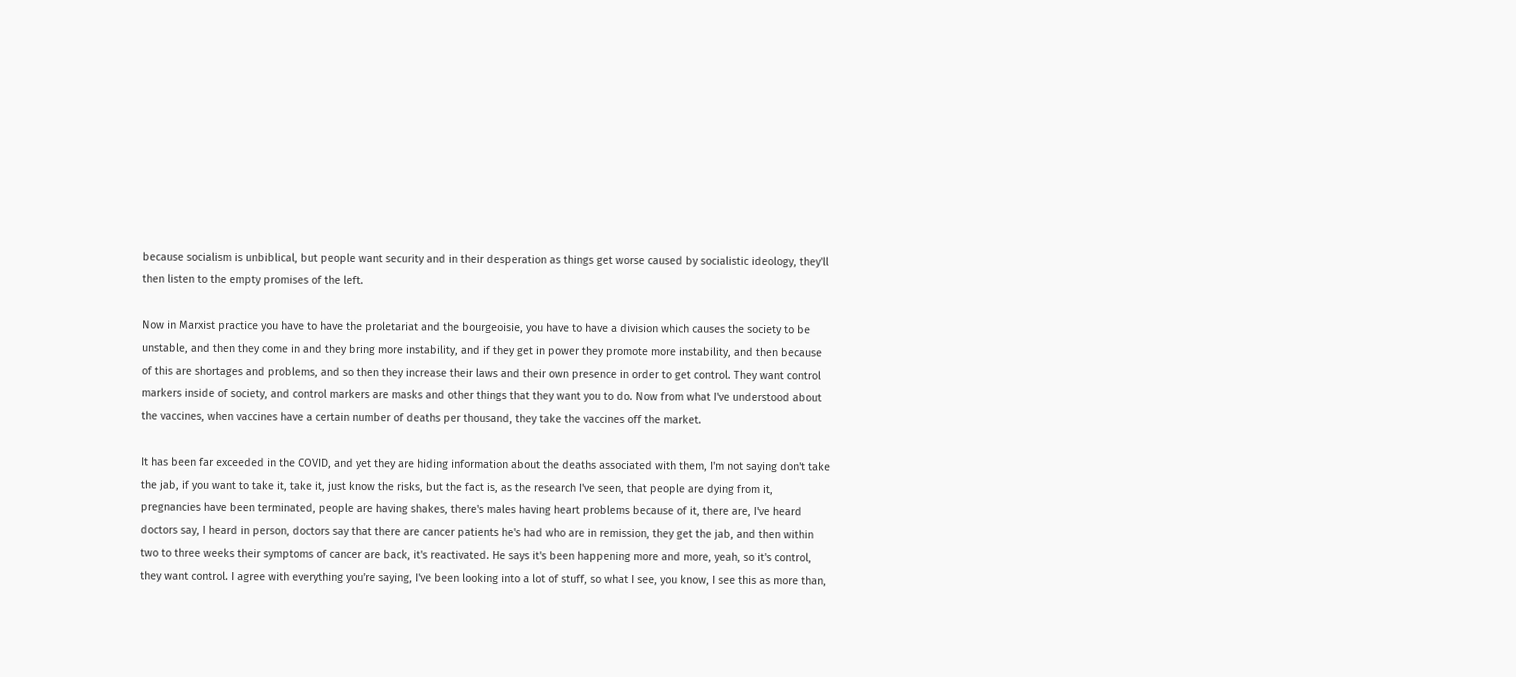because socialism is unbiblical, but people want security and in their desperation as things get worse caused by socialistic ideology, they'll then listen to the empty promises of the left.

Now in Marxist practice you have to have the proletariat and the bourgeoisie, you have to have a division which causes the society to be unstable, and then they come in and they bring more instability, and if they get in power they promote more instability, and then because of this are shortages and problems, and so then they increase their laws and their own presence in order to get control. They want control markers inside of society, and control markers are masks and other things that they want you to do. Now from what I've understood about the vaccines, when vaccines have a certain number of deaths per thousand, they take the vaccines off the market.

It has been far exceeded in the COVID, and yet they are hiding information about the deaths associated with them, I'm not saying don't take the jab, if you want to take it, take it, just know the risks, but the fact is, as the research I've seen, that people are dying from it, pregnancies have been terminated, people are having shakes, there's males having heart problems because of it, there are, I've heard doctors say, I heard in person, doctors say that there are cancer patients he's had who are in remission, they get the jab, and then within two to three weeks their symptoms of cancer are back, it's reactivated. He says it's been happening more and more, yeah, so it's control, they want control. I agree with everything you're saying, I've been looking into a lot of stuff, so what I see, you know, I see this as more than,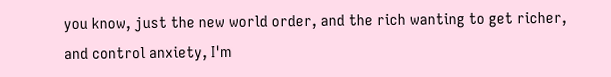you know, just the new world order, and the rich wanting to get richer, and control anxiety, I'm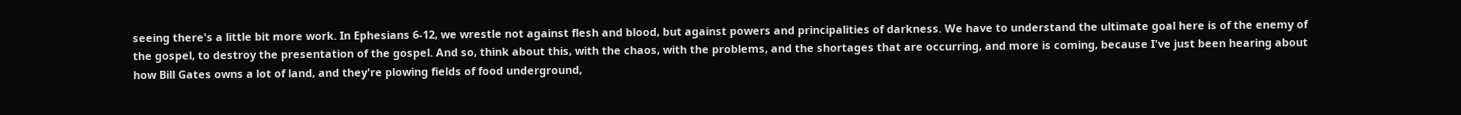seeing there's a little bit more work. In Ephesians 6-12, we wrestle not against flesh and blood, but against powers and principalities of darkness. We have to understand the ultimate goal here is of the enemy of the gospel, to destroy the presentation of the gospel. And so, think about this, with the chaos, with the problems, and the shortages that are occurring, and more is coming, because I've just been hearing about how Bill Gates owns a lot of land, and they're plowing fields of food underground,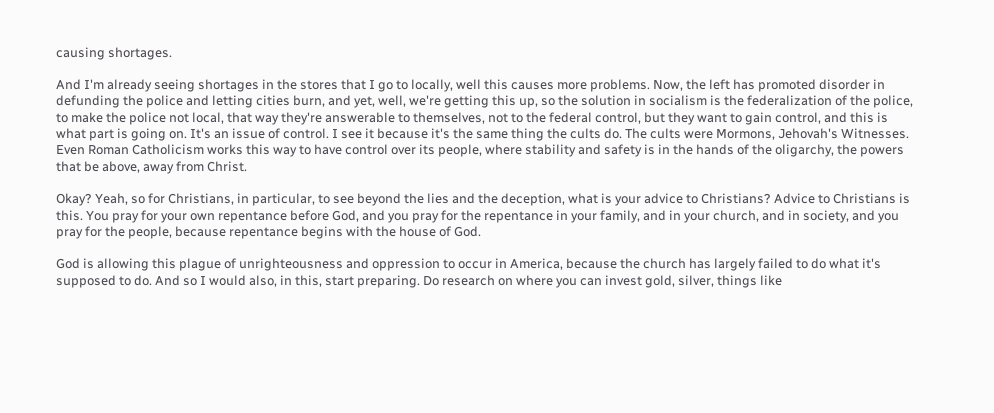causing shortages.

And I'm already seeing shortages in the stores that I go to locally, well this causes more problems. Now, the left has promoted disorder in defunding the police and letting cities burn, and yet, well, we're getting this up, so the solution in socialism is the federalization of the police, to make the police not local, that way they're answerable to themselves, not to the federal control, but they want to gain control, and this is what part is going on. It's an issue of control. I see it because it's the same thing the cults do. The cults were Mormons, Jehovah's Witnesses. Even Roman Catholicism works this way to have control over its people, where stability and safety is in the hands of the oligarchy, the powers that be above, away from Christ.

Okay? Yeah, so for Christians, in particular, to see beyond the lies and the deception, what is your advice to Christians? Advice to Christians is this. You pray for your own repentance before God, and you pray for the repentance in your family, and in your church, and in society, and you pray for the people, because repentance begins with the house of God.

God is allowing this plague of unrighteousness and oppression to occur in America, because the church has largely failed to do what it's supposed to do. And so I would also, in this, start preparing. Do research on where you can invest gold, silver, things like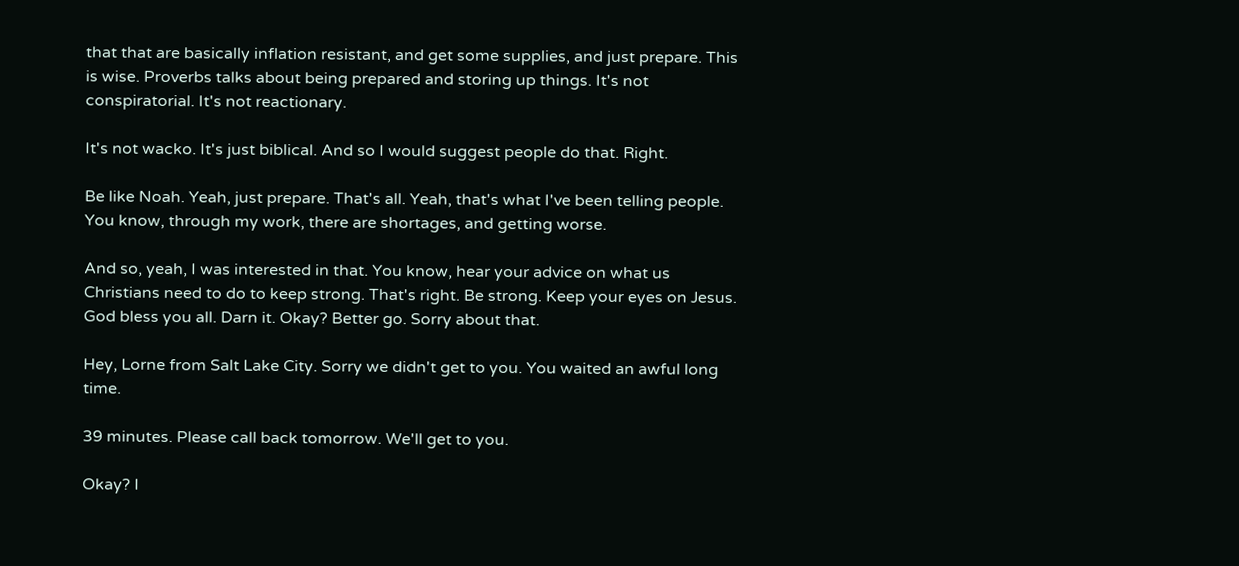that that are basically inflation resistant, and get some supplies, and just prepare. This is wise. Proverbs talks about being prepared and storing up things. It's not conspiratorial. It's not reactionary.

It's not wacko. It's just biblical. And so I would suggest people do that. Right.

Be like Noah. Yeah, just prepare. That's all. Yeah, that's what I've been telling people. You know, through my work, there are shortages, and getting worse.

And so, yeah, I was interested in that. You know, hear your advice on what us Christians need to do to keep strong. That's right. Be strong. Keep your eyes on Jesus. God bless you all. Darn it. Okay? Better go. Sorry about that.

Hey, Lorne from Salt Lake City. Sorry we didn't get to you. You waited an awful long time.

39 minutes. Please call back tomorrow. We'll get to you.

Okay? I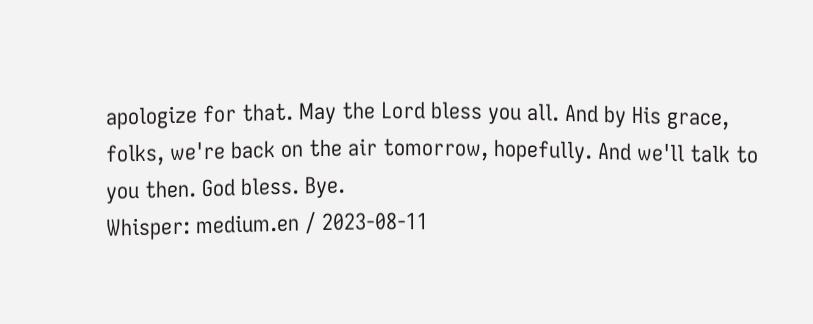apologize for that. May the Lord bless you all. And by His grace, folks, we're back on the air tomorrow, hopefully. And we'll talk to you then. God bless. Bye.
Whisper: medium.en / 2023-08-11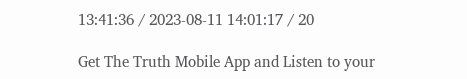13:41:36 / 2023-08-11 14:01:17 / 20

Get The Truth Mobile App and Listen to your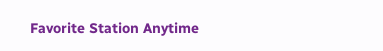Favorite Station Anytime